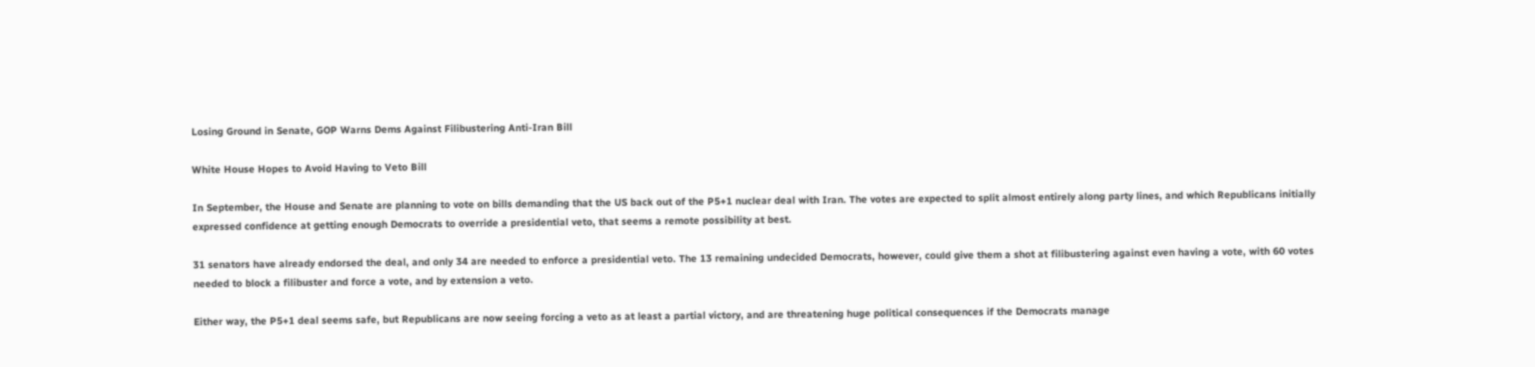Losing Ground in Senate, GOP Warns Dems Against Filibustering Anti-Iran Bill

White House Hopes to Avoid Having to Veto Bill

In September, the House and Senate are planning to vote on bills demanding that the US back out of the P5+1 nuclear deal with Iran. The votes are expected to split almost entirely along party lines, and which Republicans initially expressed confidence at getting enough Democrats to override a presidential veto, that seems a remote possibility at best.

31 senators have already endorsed the deal, and only 34 are needed to enforce a presidential veto. The 13 remaining undecided Democrats, however, could give them a shot at filibustering against even having a vote, with 60 votes needed to block a filibuster and force a vote, and by extension a veto.

Either way, the P5+1 deal seems safe, but Republicans are now seeing forcing a veto as at least a partial victory, and are threatening huge political consequences if the Democrats manage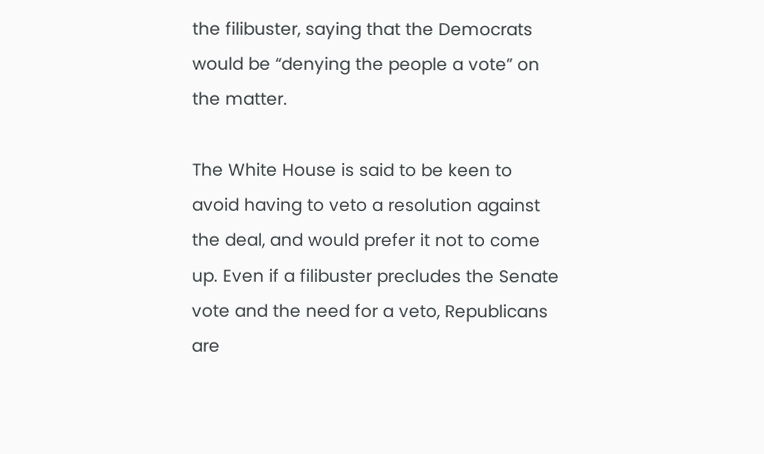the filibuster, saying that the Democrats would be “denying the people a vote” on the matter.

The White House is said to be keen to avoid having to veto a resolution against the deal, and would prefer it not to come up. Even if a filibuster precludes the Senate vote and the need for a veto, Republicans are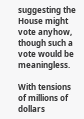suggesting the House might vote anyhow, though such a vote would be meaningless.

With tensions of millions of dollars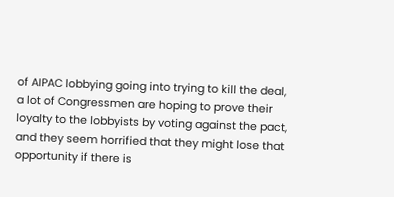of AIPAC lobbying going into trying to kill the deal, a lot of Congressmen are hoping to prove their loyalty to the lobbyists by voting against the pact, and they seem horrified that they might lose that opportunity if there is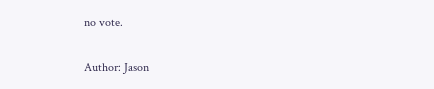no vote.

Author: Jason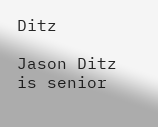Ditz

Jason Ditz is senior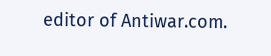editor of Antiwar.com.